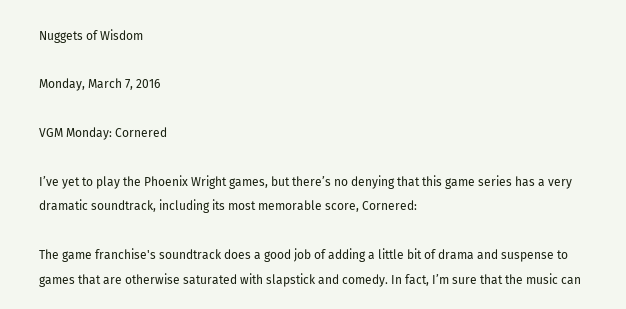Nuggets of Wisdom

Monday, March 7, 2016

VGM Monday: Cornered

I’ve yet to play the Phoenix Wright games, but there’s no denying that this game series has a very dramatic soundtrack, including its most memorable score, Cornered:

The game franchise's soundtrack does a good job of adding a little bit of drama and suspense to games that are otherwise saturated with slapstick and comedy. In fact, I’m sure that the music can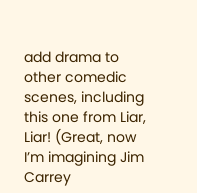add drama to other comedic scenes, including this one from Liar, Liar! (Great, now I’m imagining Jim Carrey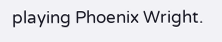playing Phoenix Wright.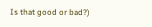Is that good or bad?)